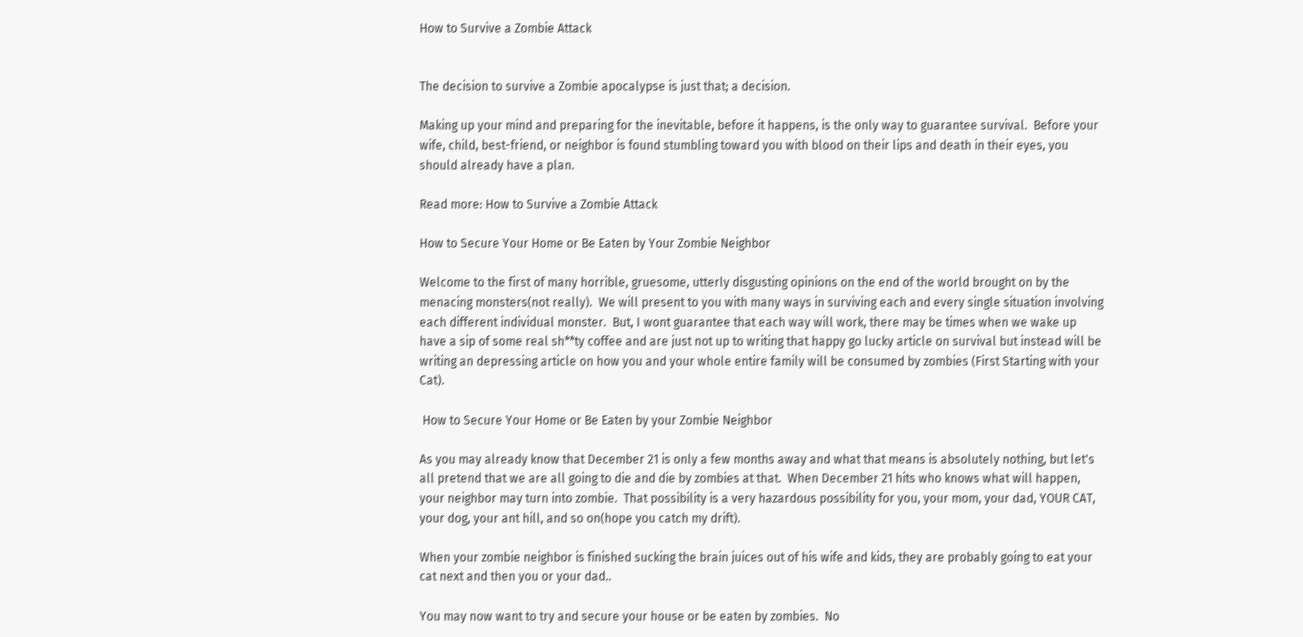How to Survive a Zombie Attack


The decision to survive a Zombie apocalypse is just that; a decision.

Making up your mind and preparing for the inevitable, before it happens, is the only way to guarantee survival.  Before your wife, child, best-friend, or neighbor is found stumbling toward you with blood on their lips and death in their eyes, you should already have a plan.

Read more: How to Survive a Zombie Attack

How to Secure Your Home or Be Eaten by Your Zombie Neighbor

Welcome to the first of many horrible, gruesome, utterly disgusting opinions on the end of the world brought on by the menacing monsters(not really).  We will present to you with many ways in surviving each and every single situation involving each different individual monster.  But, I wont guarantee that each way will work, there may be times when we wake up have a sip of some real sh**ty coffee and are just not up to writing that happy go lucky article on survival but instead will be writing an depressing article on how you and your whole entire family will be consumed by zombies (First Starting with your Cat).

 How to Secure Your Home or Be Eaten by your Zombie Neighbor

As you may already know that December 21 is only a few months away and what that means is absolutely nothing, but let's all pretend that we are all going to die and die by zombies at that.  When December 21 hits who knows what will happen, your neighbor may turn into zombie.  That possibility is a very hazardous possibility for you, your mom, your dad, YOUR CAT, your dog, your ant hill, and so on(hope you catch my drift).

When your zombie neighbor is finished sucking the brain juices out of his wife and kids, they are probably going to eat your cat next and then you or your dad..

You may now want to try and secure your house or be eaten by zombies.  No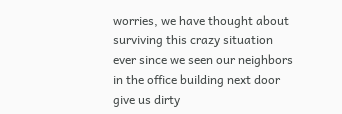worries, we have thought about surviving this crazy situation ever since we seen our neighbors in the office building next door give us dirty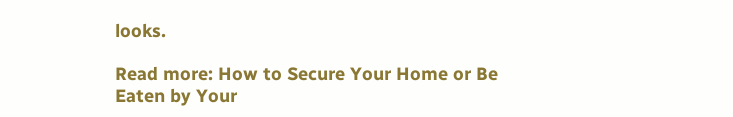looks.

Read more: How to Secure Your Home or Be Eaten by Your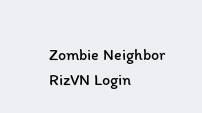Zombie Neighbor
RizVN Login